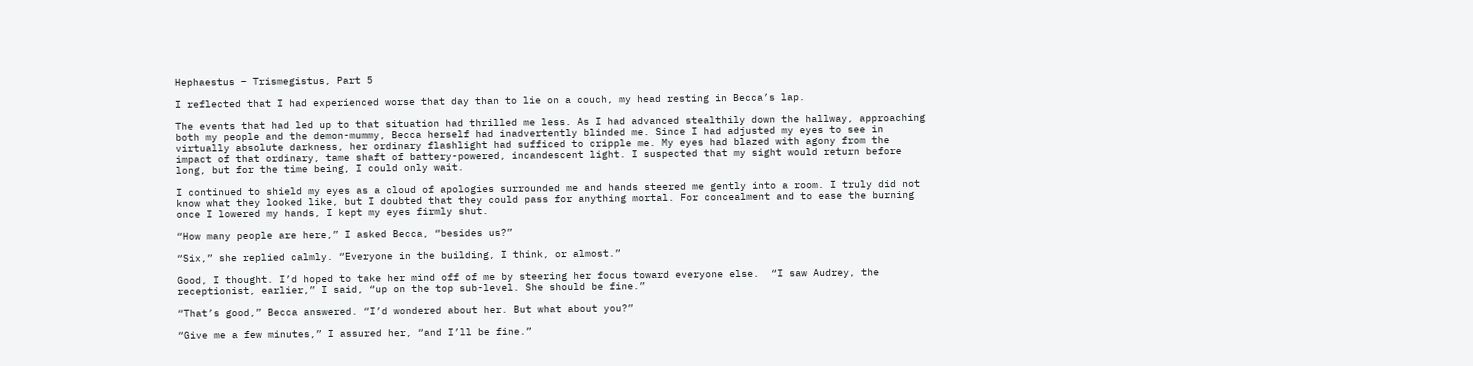Hephaestus – Trismegistus, Part 5

I reflected that I had experienced worse that day than to lie on a couch, my head resting in Becca’s lap.

The events that had led up to that situation had thrilled me less. As I had advanced stealthily down the hallway, approaching both my people and the demon-mummy, Becca herself had inadvertently blinded me. Since I had adjusted my eyes to see in virtually absolute darkness, her ordinary flashlight had sufficed to cripple me. My eyes had blazed with agony from the impact of that ordinary, tame shaft of battery-powered, incandescent light. I suspected that my sight would return before long, but for the time being, I could only wait.

I continued to shield my eyes as a cloud of apologies surrounded me and hands steered me gently into a room. I truly did not know what they looked like, but I doubted that they could pass for anything mortal. For concealment and to ease the burning once I lowered my hands, I kept my eyes firmly shut.

“How many people are here,” I asked Becca, “besides us?”

“Six,” she replied calmly. “Everyone in the building, I think, or almost.”

Good, I thought. I’d hoped to take her mind off of me by steering her focus toward everyone else.  “I saw Audrey, the receptionist, earlier,” I said, “up on the top sub-level. She should be fine.”

“That’s good,” Becca answered. “I’d wondered about her. But what about you?”

“Give me a few minutes,” I assured her, “and I’ll be fine.”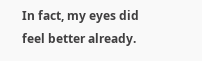In fact, my eyes did feel better already.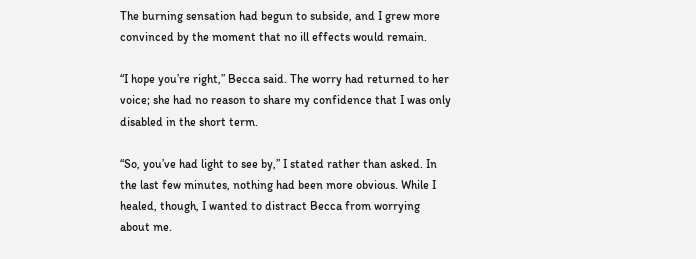The burning sensation had begun to subside, and I grew more convinced by the moment that no ill effects would remain.

“I hope you’re right,” Becca said. The worry had returned to her voice; she had no reason to share my confidence that I was only disabled in the short term.

“So, you’ve had light to see by,” I stated rather than asked. In the last few minutes, nothing had been more obvious. While I healed, though, I wanted to distract Becca from worrying about me.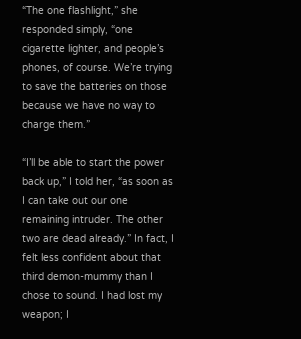“The one flashlight,” she responded simply, “one cigarette lighter, and people’s phones, of course. We’re trying to save the batteries on those because we have no way to charge them.”

“I’ll be able to start the power back up,” I told her, “as soon as I can take out our one remaining intruder. The other two are dead already.” In fact, I felt less confident about that third demon-mummy than I chose to sound. I had lost my weapon; I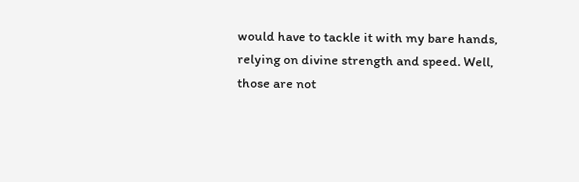would have to tackle it with my bare hands, relying on divine strength and speed. Well, those are not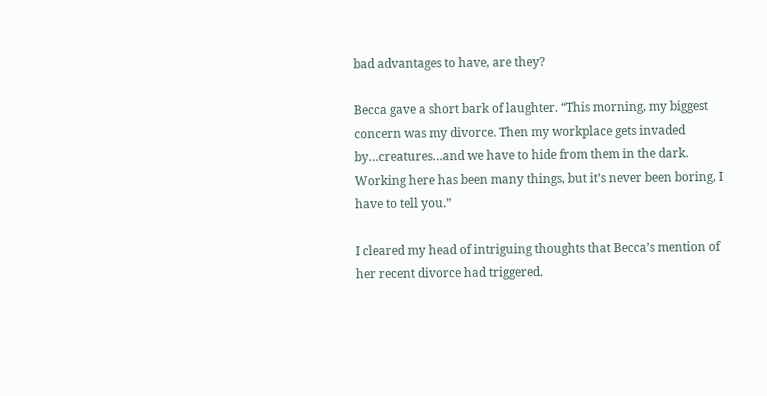bad advantages to have, are they?

Becca gave a short bark of laughter. “This morning, my biggest concern was my divorce. Then my workplace gets invaded by…creatures…and we have to hide from them in the dark. Working here has been many things, but it’s never been boring, I have to tell you.”

I cleared my head of intriguing thoughts that Becca’s mention of her recent divorce had triggered.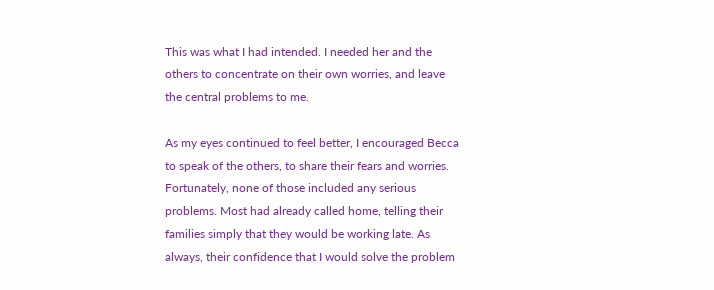This was what I had intended. I needed her and the others to concentrate on their own worries, and leave the central problems to me.

As my eyes continued to feel better, I encouraged Becca to speak of the others, to share their fears and worries. Fortunately, none of those included any serious problems. Most had already called home, telling their families simply that they would be working late. As always, their confidence that I would solve the problem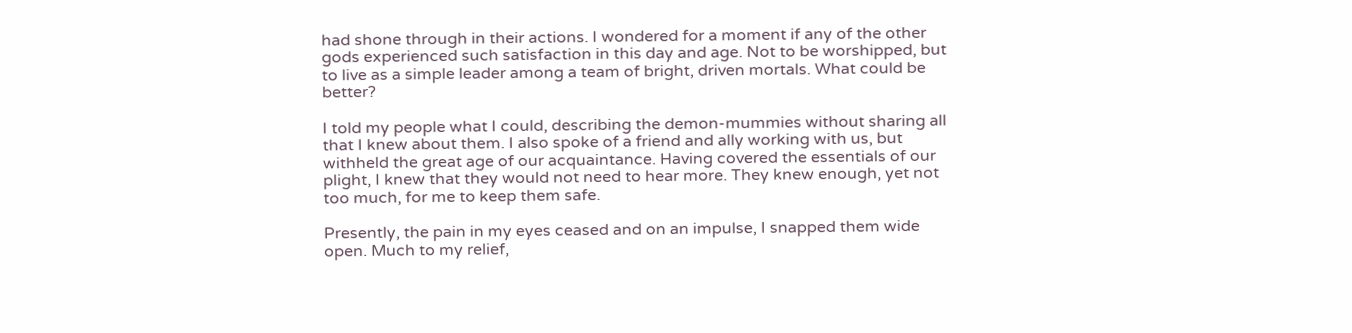had shone through in their actions. I wondered for a moment if any of the other gods experienced such satisfaction in this day and age. Not to be worshipped, but to live as a simple leader among a team of bright, driven mortals. What could be better?

I told my people what I could, describing the demon-mummies without sharing all that I knew about them. I also spoke of a friend and ally working with us, but withheld the great age of our acquaintance. Having covered the essentials of our plight, I knew that they would not need to hear more. They knew enough, yet not too much, for me to keep them safe.

Presently, the pain in my eyes ceased and on an impulse, I snapped them wide open. Much to my relief,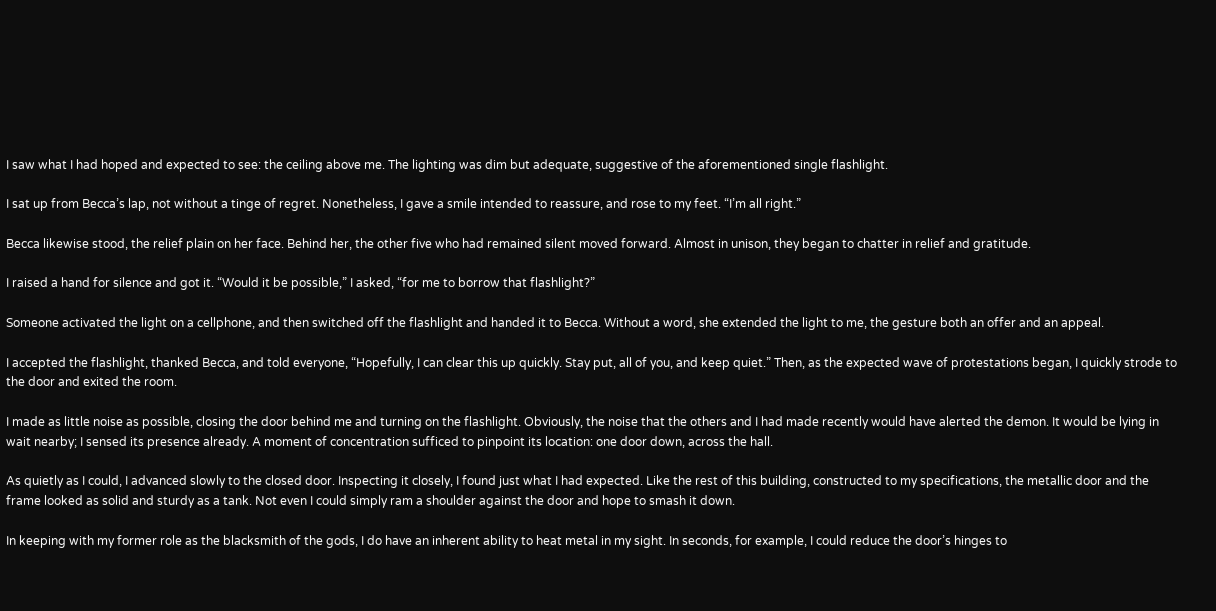I saw what I had hoped and expected to see: the ceiling above me. The lighting was dim but adequate, suggestive of the aforementioned single flashlight.

I sat up from Becca’s lap, not without a tinge of regret. Nonetheless, I gave a smile intended to reassure, and rose to my feet. “I’m all right.”

Becca likewise stood, the relief plain on her face. Behind her, the other five who had remained silent moved forward. Almost in unison, they began to chatter in relief and gratitude.

I raised a hand for silence and got it. “Would it be possible,” I asked, “for me to borrow that flashlight?”

Someone activated the light on a cellphone, and then switched off the flashlight and handed it to Becca. Without a word, she extended the light to me, the gesture both an offer and an appeal.

I accepted the flashlight, thanked Becca, and told everyone, “Hopefully, I can clear this up quickly. Stay put, all of you, and keep quiet.” Then, as the expected wave of protestations began, I quickly strode to the door and exited the room.

I made as little noise as possible, closing the door behind me and turning on the flashlight. Obviously, the noise that the others and I had made recently would have alerted the demon. It would be lying in wait nearby; I sensed its presence already. A moment of concentration sufficed to pinpoint its location: one door down, across the hall.

As quietly as I could, I advanced slowly to the closed door. Inspecting it closely, I found just what I had expected. Like the rest of this building, constructed to my specifications, the metallic door and the frame looked as solid and sturdy as a tank. Not even I could simply ram a shoulder against the door and hope to smash it down.

In keeping with my former role as the blacksmith of the gods, I do have an inherent ability to heat metal in my sight. In seconds, for example, I could reduce the door’s hinges to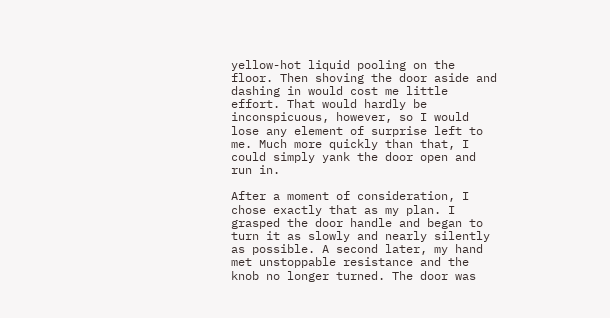yellow-hot liquid pooling on the floor. Then shoving the door aside and dashing in would cost me little effort. That would hardly be inconspicuous, however, so I would lose any element of surprise left to me. Much more quickly than that, I could simply yank the door open and run in.

After a moment of consideration, I chose exactly that as my plan. I grasped the door handle and began to turn it as slowly and nearly silently as possible. A second later, my hand met unstoppable resistance and the knob no longer turned. The door was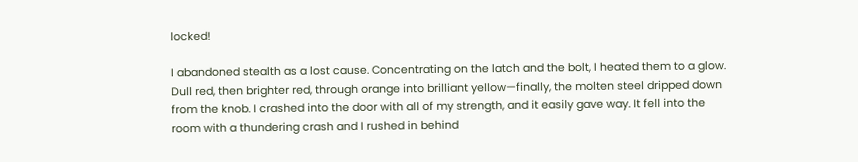locked!

I abandoned stealth as a lost cause. Concentrating on the latch and the bolt, I heated them to a glow. Dull red, then brighter red, through orange into brilliant yellow—finally, the molten steel dripped down from the knob. I crashed into the door with all of my strength, and it easily gave way. It fell into the room with a thundering crash and I rushed in behind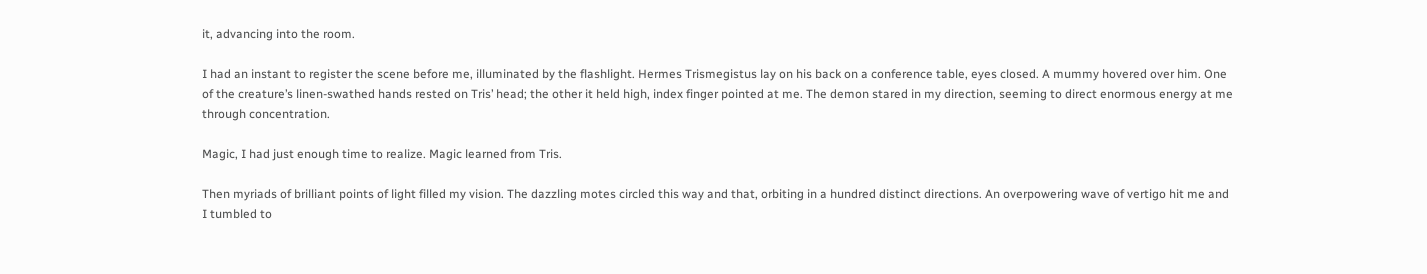it, advancing into the room.

I had an instant to register the scene before me, illuminated by the flashlight. Hermes Trismegistus lay on his back on a conference table, eyes closed. A mummy hovered over him. One of the creature’s linen-swathed hands rested on Tris’ head; the other it held high, index finger pointed at me. The demon stared in my direction, seeming to direct enormous energy at me through concentration.

Magic, I had just enough time to realize. Magic learned from Tris.

Then myriads of brilliant points of light filled my vision. The dazzling motes circled this way and that, orbiting in a hundred distinct directions. An overpowering wave of vertigo hit me and I tumbled to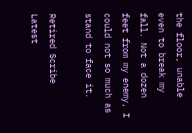the floor, unable even to break my fall. Not a dozen feet from my enemy, I could not so much as stand to face it.

Retired Scribe
Latest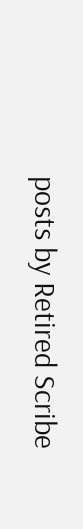posts by Retired Scribe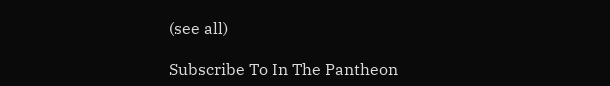(see all)

Subscribe To In The Pantheon